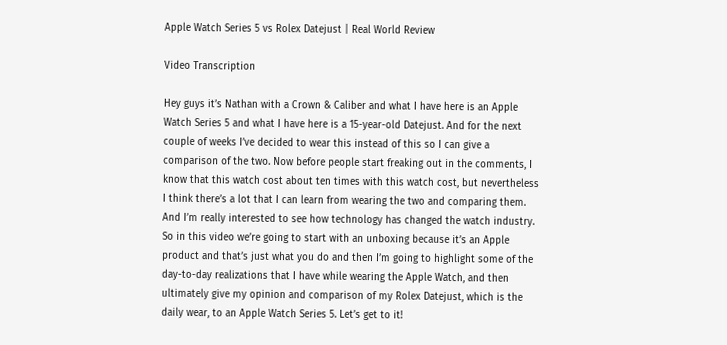Apple Watch Series 5 vs Rolex Datejust | Real World Review

Video Transcription

Hey guys it’s Nathan with a Crown & Caliber and what I have here is an Apple Watch Series 5 and what I have here is a 15-year-old Datejust. And for the next couple of weeks I’ve decided to wear this instead of this so I can give a comparison of the two. Now before people start freaking out in the comments, I know that this watch cost about ten times with this watch cost, but nevertheless I think there’s a lot that I can learn from wearing the two and comparing them. And I’m really interested to see how technology has changed the watch industry. So in this video we’re going to start with an unboxing because it’s an Apple product and that’s just what you do and then I’m going to highlight some of the day-to-day realizations that I have while wearing the Apple Watch, and then ultimately give my opinion and comparison of my Rolex Datejust, which is the daily wear, to an Apple Watch Series 5. Let’s get to it!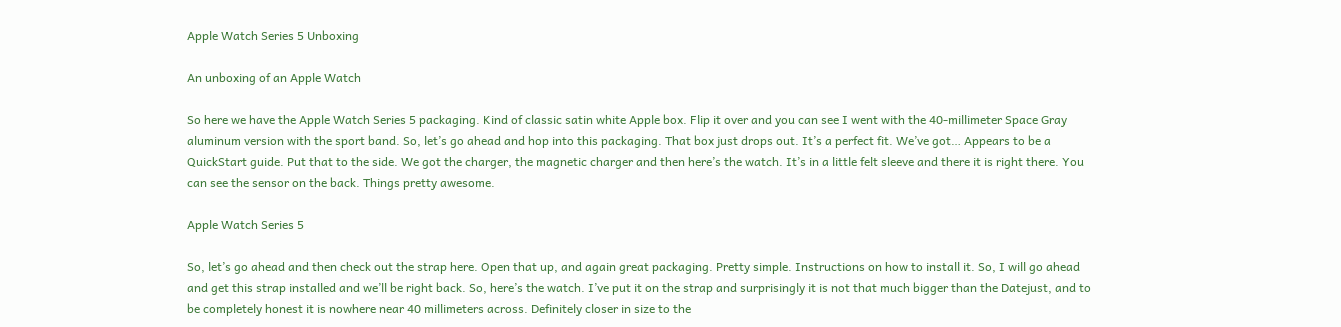Apple Watch Series 5 Unboxing

An unboxing of an Apple Watch

So here we have the Apple Watch Series 5 packaging. Kind of classic satin white Apple box. Flip it over and you can see I went with the 40-millimeter Space Gray aluminum version with the sport band. So, let’s go ahead and hop into this packaging. That box just drops out. It’s a perfect fit. We’ve got… Appears to be a QuickStart guide. Put that to the side. We got the charger, the magnetic charger and then here’s the watch. It’s in a little felt sleeve and there it is right there. You can see the sensor on the back. Things pretty awesome.

Apple Watch Series 5

So, let’s go ahead and then check out the strap here. Open that up, and again great packaging. Pretty simple. Instructions on how to install it. So, I will go ahead and get this strap installed and we’ll be right back. So, here’s the watch. I’ve put it on the strap and surprisingly it is not that much bigger than the Datejust, and to be completely honest it is nowhere near 40 millimeters across. Definitely closer in size to the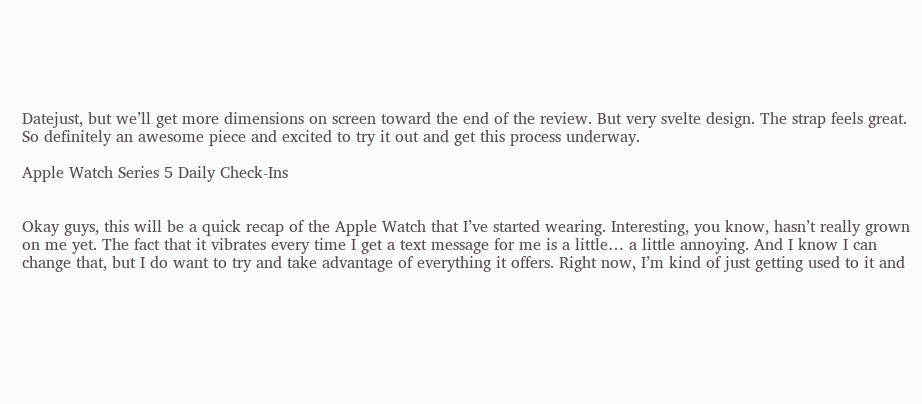Datejust, but we’ll get more dimensions on screen toward the end of the review. But very svelte design. The strap feels great. So definitely an awesome piece and excited to try it out and get this process underway.

Apple Watch Series 5 Daily Check-Ins


Okay guys, this will be a quick recap of the Apple Watch that I’ve started wearing. Interesting, you know, hasn’t really grown on me yet. The fact that it vibrates every time I get a text message for me is a little… a little annoying. And I know I can change that, but I do want to try and take advantage of everything it offers. Right now, I’m kind of just getting used to it and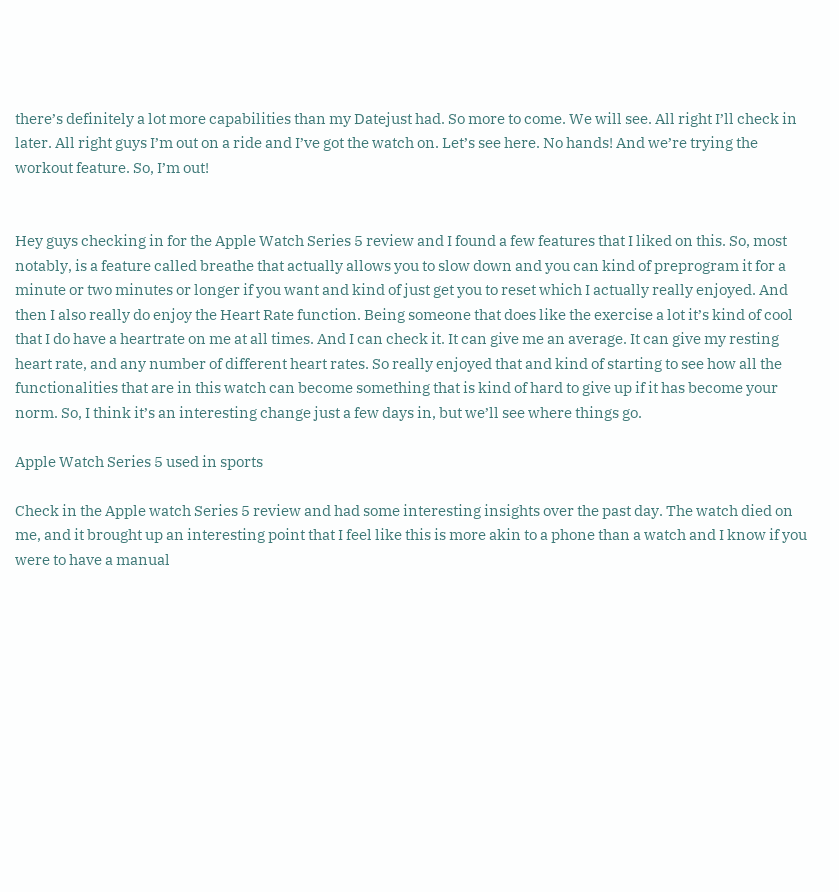there’s definitely a lot more capabilities than my Datejust had. So more to come. We will see. All right I’ll check in later. All right guys I’m out on a ride and I’ve got the watch on. Let’s see here. No hands! And we’re trying the workout feature. So, I’m out!


Hey guys checking in for the Apple Watch Series 5 review and I found a few features that I liked on this. So, most notably, is a feature called breathe that actually allows you to slow down and you can kind of preprogram it for a minute or two minutes or longer if you want and kind of just get you to reset which I actually really enjoyed. And then I also really do enjoy the Heart Rate function. Being someone that does like the exercise a lot it’s kind of cool that I do have a heartrate on me at all times. And I can check it. It can give me an average. It can give my resting heart rate, and any number of different heart rates. So really enjoyed that and kind of starting to see how all the functionalities that are in this watch can become something that is kind of hard to give up if it has become your norm. So, I think it’s an interesting change just a few days in, but we’ll see where things go.

Apple Watch Series 5 used in sports

Check in the Apple watch Series 5 review and had some interesting insights over the past day. The watch died on me, and it brought up an interesting point that I feel like this is more akin to a phone than a watch and I know if you were to have a manual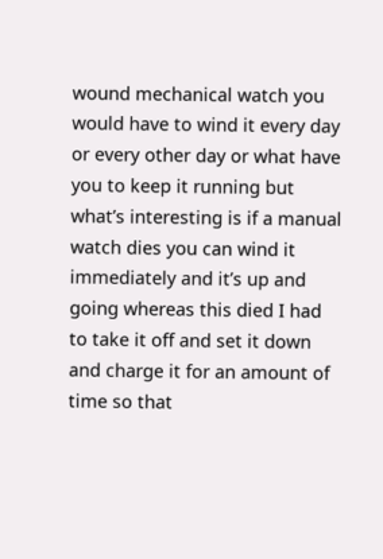wound mechanical watch you would have to wind it every day or every other day or what have you to keep it running but what’s interesting is if a manual watch dies you can wind it immediately and it’s up and going whereas this died I had to take it off and set it down and charge it for an amount of time so that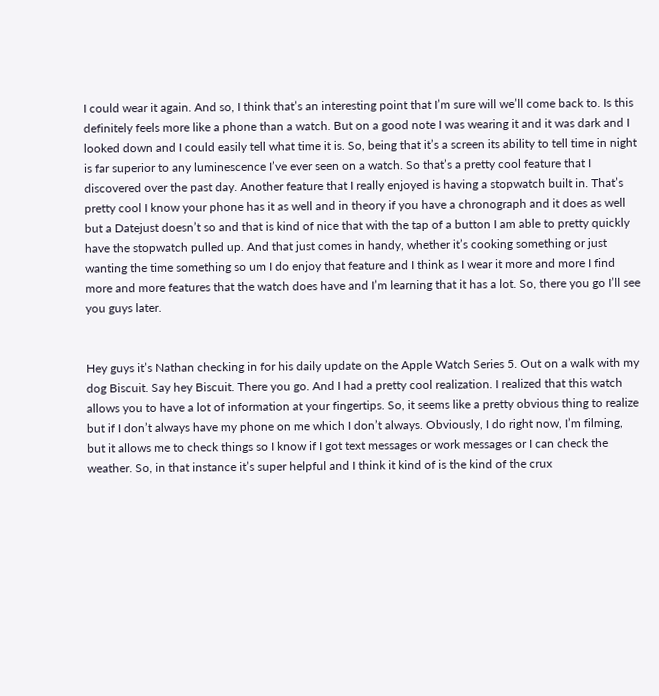I could wear it again. And so, I think that’s an interesting point that I’m sure will we’ll come back to. Is this definitely feels more like a phone than a watch. But on a good note I was wearing it and it was dark and I looked down and I could easily tell what time it is. So, being that it’s a screen its ability to tell time in night is far superior to any luminescence I’ve ever seen on a watch. So that’s a pretty cool feature that I discovered over the past day. Another feature that I really enjoyed is having a stopwatch built in. That’s pretty cool I know your phone has it as well and in theory if you have a chronograph and it does as well but a Datejust doesn’t so and that is kind of nice that with the tap of a button I am able to pretty quickly have the stopwatch pulled up. And that just comes in handy, whether it’s cooking something or just wanting the time something so um I do enjoy that feature and I think as I wear it more and more I find more and more features that the watch does have and I’m learning that it has a lot. So, there you go I’ll see you guys later.


Hey guys it’s Nathan checking in for his daily update on the Apple Watch Series 5. Out on a walk with my dog Biscuit. Say hey Biscuit. There you go. And I had a pretty cool realization. I realized that this watch allows you to have a lot of information at your fingertips. So, it seems like a pretty obvious thing to realize but if I don’t always have my phone on me which I don’t always. Obviously, I do right now, I’m filming, but it allows me to check things so I know if I got text messages or work messages or I can check the weather. So, in that instance it’s super helpful and I think it kind of is the kind of the crux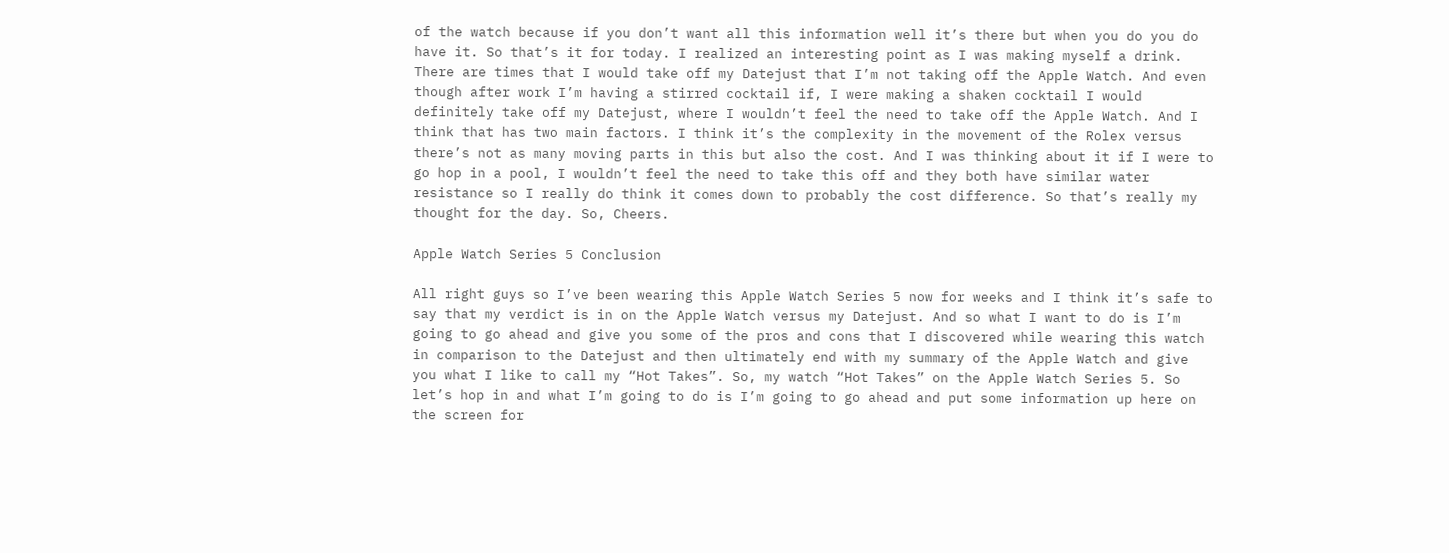of the watch because if you don’t want all this information well it’s there but when you do you do have it. So that’s it for today. I realized an interesting point as I was making myself a drink. There are times that I would take off my Datejust that I’m not taking off the Apple Watch. And even though after work I’m having a stirred cocktail if, I were making a shaken cocktail I would definitely take off my Datejust, where I wouldn’t feel the need to take off the Apple Watch. And I think that has two main factors. I think it’s the complexity in the movement of the Rolex versus there’s not as many moving parts in this but also the cost. And I was thinking about it if I were to go hop in a pool, I wouldn’t feel the need to take this off and they both have similar water resistance so I really do think it comes down to probably the cost difference. So that’s really my thought for the day. So, Cheers.

Apple Watch Series 5 Conclusion

All right guys so I’ve been wearing this Apple Watch Series 5 now for weeks and I think it’s safe to say that my verdict is in on the Apple Watch versus my Datejust. And so what I want to do is I’m going to go ahead and give you some of the pros and cons that I discovered while wearing this watch in comparison to the Datejust and then ultimately end with my summary of the Apple Watch and give you what I like to call my “Hot Takes”. So, my watch “Hot Takes” on the Apple Watch Series 5. So let’s hop in and what I’m going to do is I’m going to go ahead and put some information up here on the screen for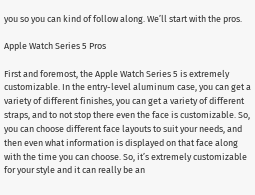you so you can kind of follow along. We’ll start with the pros.

Apple Watch Series 5 Pros

First and foremost, the Apple Watch Series 5 is extremely customizable. In the entry-level aluminum case, you can get a variety of different finishes, you can get a variety of different straps, and to not stop there even the face is customizable. So, you can choose different face layouts to suit your needs, and then even what information is displayed on that face along with the time you can choose. So, it’s extremely customizable for your style and it can really be an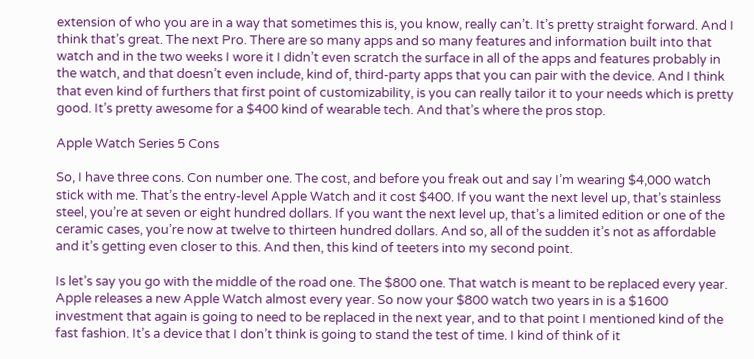extension of who you are in a way that sometimes this is, you know, really can’t. It’s pretty straight forward. And I think that’s great. The next Pro. There are so many apps and so many features and information built into that watch and in the two weeks I wore it I didn’t even scratch the surface in all of the apps and features probably in the watch, and that doesn’t even include, kind of, third-party apps that you can pair with the device. And I think that even kind of furthers that first point of customizability, is you can really tailor it to your needs which is pretty good. It’s pretty awesome for a $400 kind of wearable tech. And that’s where the pros stop.

Apple Watch Series 5 Cons

So, I have three cons. Con number one. The cost, and before you freak out and say I’m wearing $4,000 watch stick with me. That’s the entry-level Apple Watch and it cost $400. If you want the next level up, that’s stainless steel, you’re at seven or eight hundred dollars. If you want the next level up, that’s a limited edition or one of the ceramic cases, you’re now at twelve to thirteen hundred dollars. And so, all of the sudden it’s not as affordable and it’s getting even closer to this. And then, this kind of teeters into my second point.

Is let’s say you go with the middle of the road one. The $800 one. That watch is meant to be replaced every year. Apple releases a new Apple Watch almost every year. So now your $800 watch two years in is a $1600 investment that again is going to need to be replaced in the next year, and to that point I mentioned kind of the fast fashion. It’s a device that I don’t think is going to stand the test of time. I kind of think of it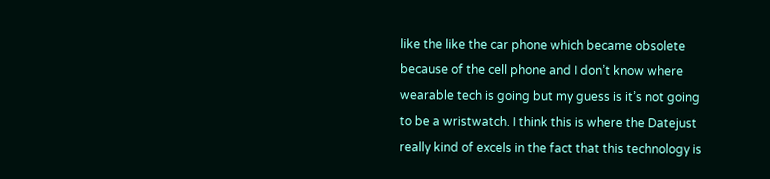like the like the car phone which became obsolete because of the cell phone and I don’t know where wearable tech is going but my guess is it’s not going to be a wristwatch. I think this is where the Datejust really kind of excels in the fact that this technology is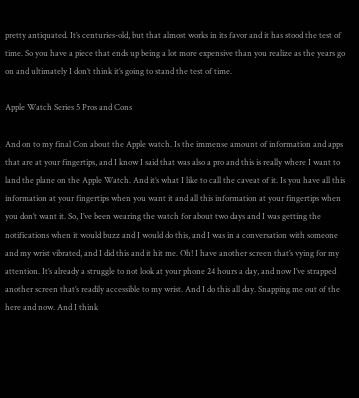pretty antiquated. It’s centuries-old, but that almost works in its favor and it has stood the test of time. So you have a piece that ends up being a lot more expensive than you realize as the years go on and ultimately I don’t think it’s going to stand the test of time.

Apple Watch Series 5 Pros and Cons

And on to my final Con about the Apple watch. Is the immense amount of information and apps that are at your fingertips, and I know I said that was also a pro and this is really where I want to land the plane on the Apple Watch. And it’s what I like to call the caveat of it. Is you have all this information at your fingertips when you want it and all this information at your fingertips when you don’t want it. So, I’ve been wearing the watch for about two days and I was getting the notifications when it would buzz and I would do this, and I was in a conversation with someone and my wrist vibrated, and I did this and it hit me. Oh! I have another screen that’s vying for my attention. It’s already a struggle to not look at your phone 24 hours a day, and now I’ve strapped another screen that’s readily accessible to my wrist. And I do this all day. Snapping me out of the here and now. And I think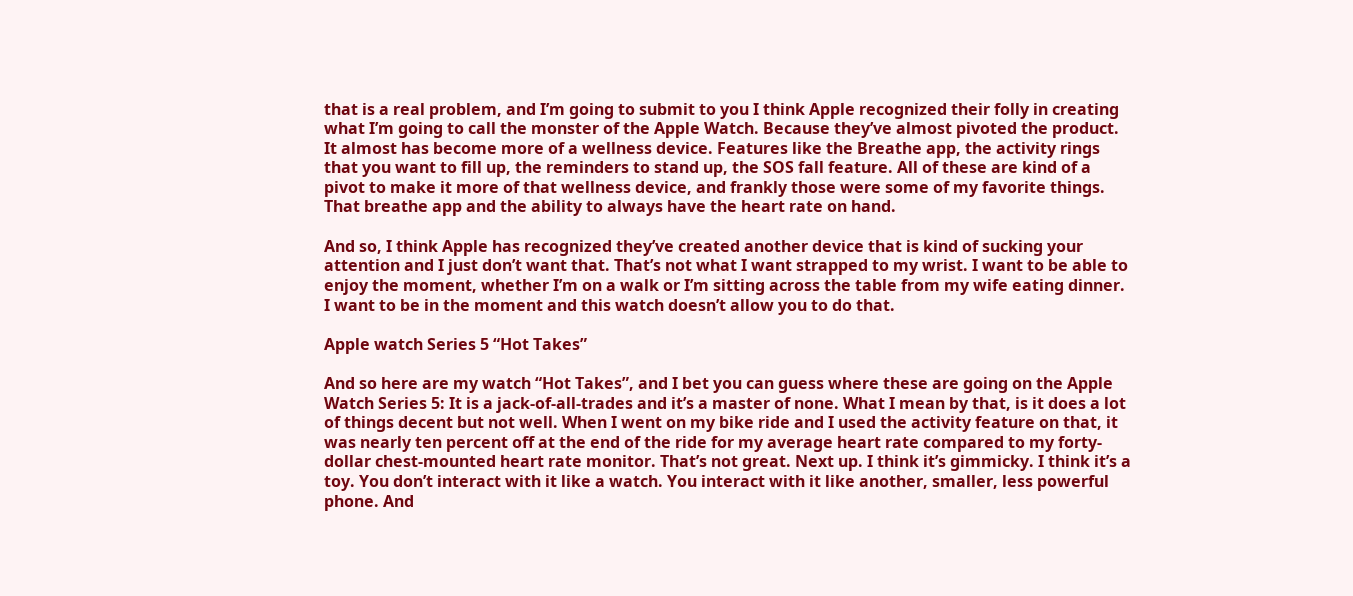that is a real problem, and I’m going to submit to you I think Apple recognized their folly in creating what I’m going to call the monster of the Apple Watch. Because they’ve almost pivoted the product. It almost has become more of a wellness device. Features like the Breathe app, the activity rings that you want to fill up, the reminders to stand up, the SOS fall feature. All of these are kind of a pivot to make it more of that wellness device, and frankly those were some of my favorite things. That breathe app and the ability to always have the heart rate on hand.

And so, I think Apple has recognized they’ve created another device that is kind of sucking your attention and I just don’t want that. That’s not what I want strapped to my wrist. I want to be able to enjoy the moment, whether I’m on a walk or I’m sitting across the table from my wife eating dinner. I want to be in the moment and this watch doesn’t allow you to do that.

Apple watch Series 5 “Hot Takes”

And so here are my watch “Hot Takes”, and I bet you can guess where these are going on the Apple Watch Series 5: It is a jack-of-all-trades and it’s a master of none. What I mean by that, is it does a lot of things decent but not well. When I went on my bike ride and I used the activity feature on that, it was nearly ten percent off at the end of the ride for my average heart rate compared to my forty-dollar chest-mounted heart rate monitor. That’s not great. Next up. I think it’s gimmicky. I think it’s a toy. You don’t interact with it like a watch. You interact with it like another, smaller, less powerful phone. And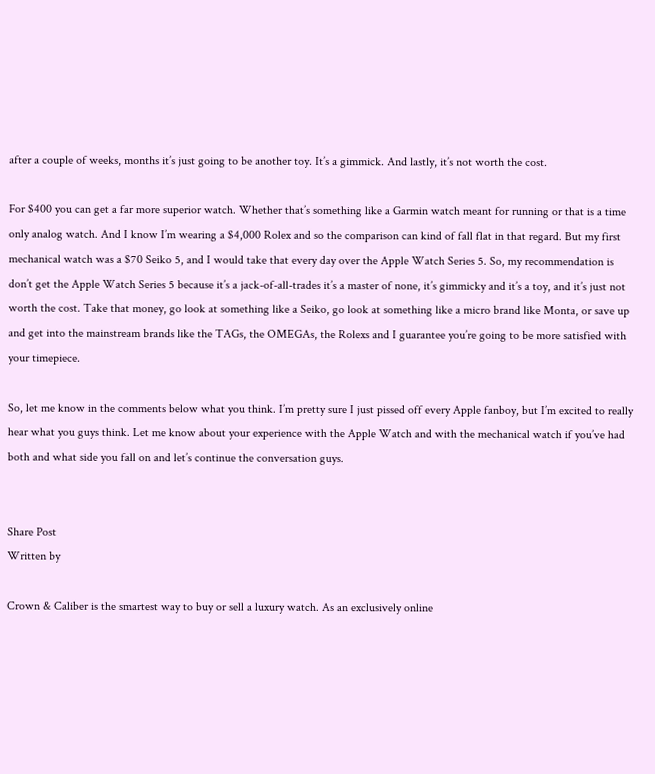after a couple of weeks, months it’s just going to be another toy. It’s a gimmick. And lastly, it’s not worth the cost.

For $400 you can get a far more superior watch. Whether that’s something like a Garmin watch meant for running or that is a time only analog watch. And I know I’m wearing a $4,000 Rolex and so the comparison can kind of fall flat in that regard. But my first mechanical watch was a $70 Seiko 5, and I would take that every day over the Apple Watch Series 5. So, my recommendation is don’t get the Apple Watch Series 5 because it’s a jack-of-all-trades it’s a master of none, it’s gimmicky and it’s a toy, and it’s just not worth the cost. Take that money, go look at something like a Seiko, go look at something like a micro brand like Monta, or save up and get into the mainstream brands like the TAGs, the OMEGAs, the Rolexs and I guarantee you’re going to be more satisfied with your timepiece.

So, let me know in the comments below what you think. I’m pretty sure I just pissed off every Apple fanboy, but I’m excited to really hear what you guys think. Let me know about your experience with the Apple Watch and with the mechanical watch if you’ve had both and what side you fall on and let’s continue the conversation guys.


Share Post
Written by

Crown & Caliber is the smartest way to buy or sell a luxury watch. As an exclusively online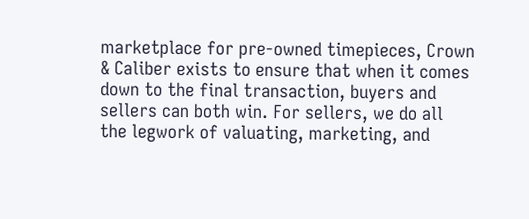marketplace for pre-owned timepieces, Crown & Caliber exists to ensure that when it comes down to the final transaction, buyers and sellers can both win. For sellers, we do all the legwork of valuating, marketing, and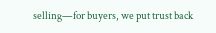selling—for buyers, we put trust back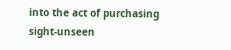into the act of purchasing sight-unseen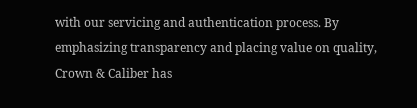with our servicing and authentication process. By emphasizing transparency and placing value on quality, Crown & Caliber has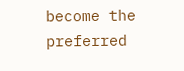become the preferred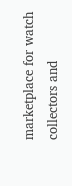marketplace for watch collectors and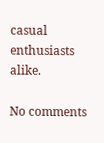casual enthusiasts alike.

No comments